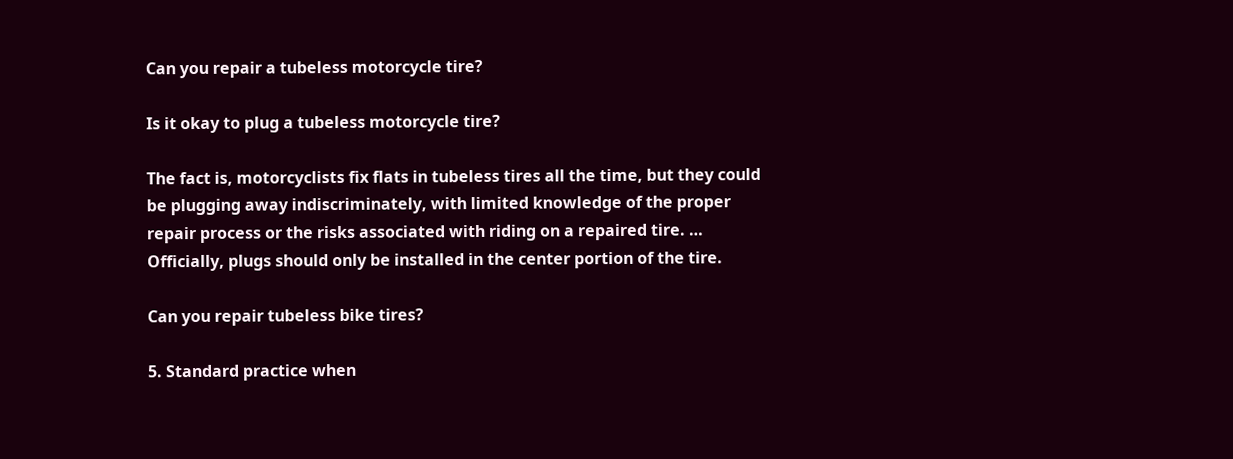Can you repair a tubeless motorcycle tire?

Is it okay to plug a tubeless motorcycle tire?

The fact is, motorcyclists fix flats in tubeless tires all the time, but they could be plugging away indiscriminately, with limited knowledge of the proper repair process or the risks associated with riding on a repaired tire. … Officially, plugs should only be installed in the center portion of the tire.

Can you repair tubeless bike tires?

5. Standard practice when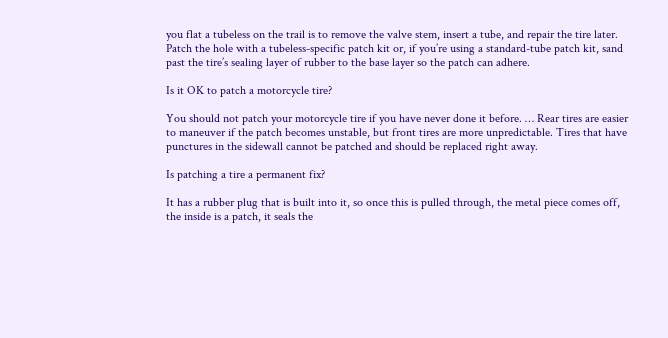you flat a tubeless on the trail is to remove the valve stem, insert a tube, and repair the tire later. Patch the hole with a tubeless-specific patch kit or, if you’re using a standard-tube patch kit, sand past the tire’s sealing layer of rubber to the base layer so the patch can adhere.

Is it OK to patch a motorcycle tire?

You should not patch your motorcycle tire if you have never done it before. … Rear tires are easier to maneuver if the patch becomes unstable, but front tires are more unpredictable. Tires that have punctures in the sidewall cannot be patched and should be replaced right away.

Is patching a tire a permanent fix?

It has a rubber plug that is built into it, so once this is pulled through, the metal piece comes off, the inside is a patch, it seals the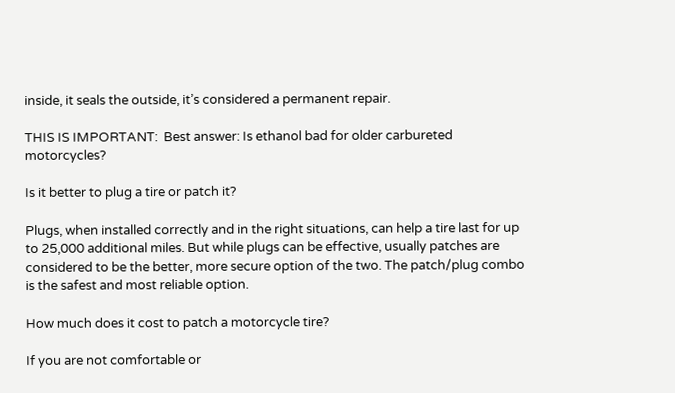inside, it seals the outside, it’s considered a permanent repair.

THIS IS IMPORTANT:  Best answer: Is ethanol bad for older carbureted motorcycles?

Is it better to plug a tire or patch it?

Plugs, when installed correctly and in the right situations, can help a tire last for up to 25,000 additional miles. But while plugs can be effective, usually patches are considered to be the better, more secure option of the two. The patch/plug combo is the safest and most reliable option.

How much does it cost to patch a motorcycle tire?

If you are not comfortable or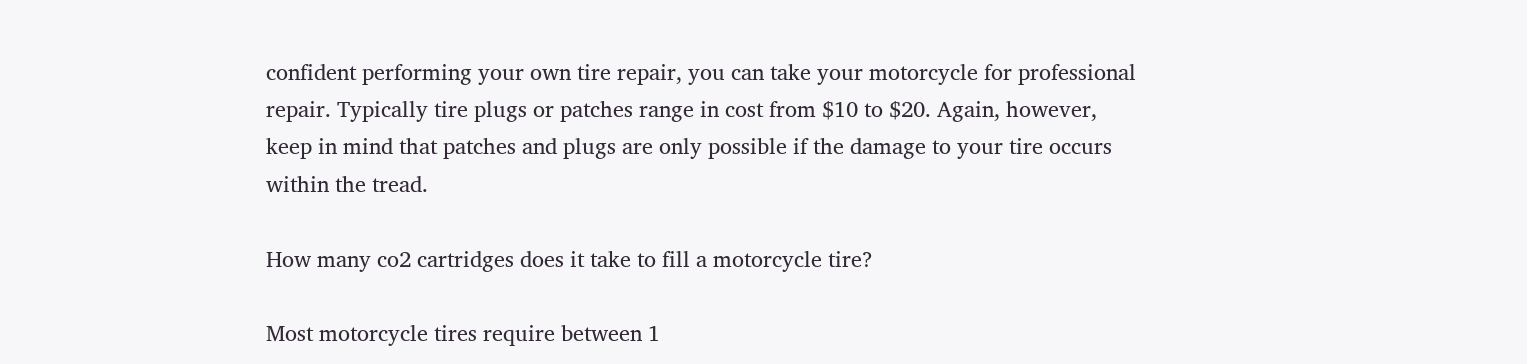confident performing your own tire repair, you can take your motorcycle for professional repair. Typically tire plugs or patches range in cost from $10 to $20. Again, however, keep in mind that patches and plugs are only possible if the damage to your tire occurs within the tread.

How many co2 cartridges does it take to fill a motorcycle tire?

Most motorcycle tires require between 1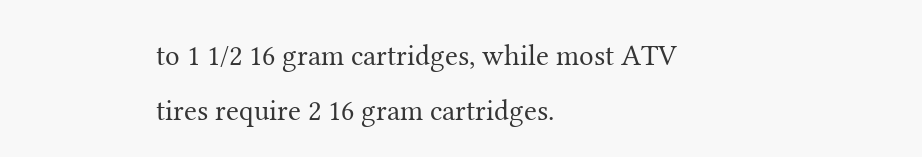to 1 1/2 16 gram cartridges, while most ATV tires require 2 16 gram cartridges.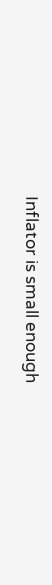Inflator is small enough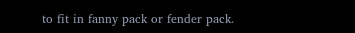to fit in fanny pack or fender pack.